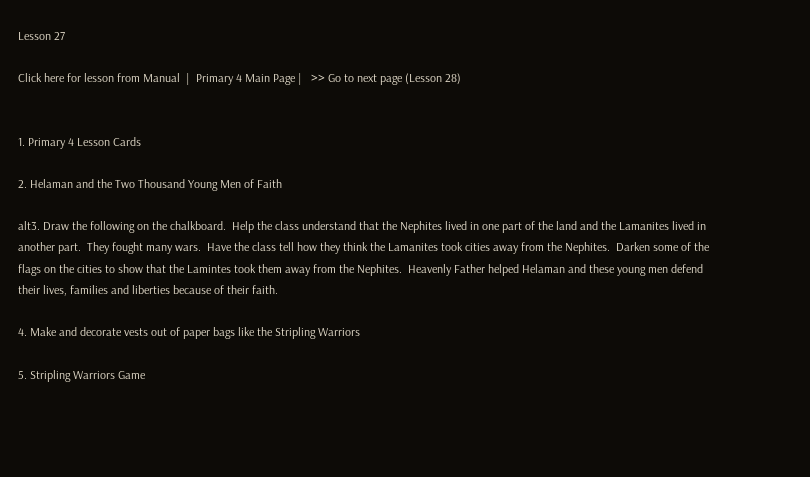Lesson 27

Click here for lesson from Manual  |  Primary 4 Main Page |   >> Go to next page (Lesson 28)


1. Primary 4 Lesson Cards

2. Helaman and the Two Thousand Young Men of Faith

alt3. Draw the following on the chalkboard.  Help the class understand that the Nephites lived in one part of the land and the Lamanites lived in another part.  They fought many wars.  Have the class tell how they think the Lamanites took cities away from the Nephites.  Darken some of the flags on the cities to show that the Lamintes took them away from the Nephites.  Heavenly Father helped Helaman and these young men defend their lives, families and liberties because of their faith.

4. Make and decorate vests out of paper bags like the Stripling Warriors

5. Stripling Warriors Game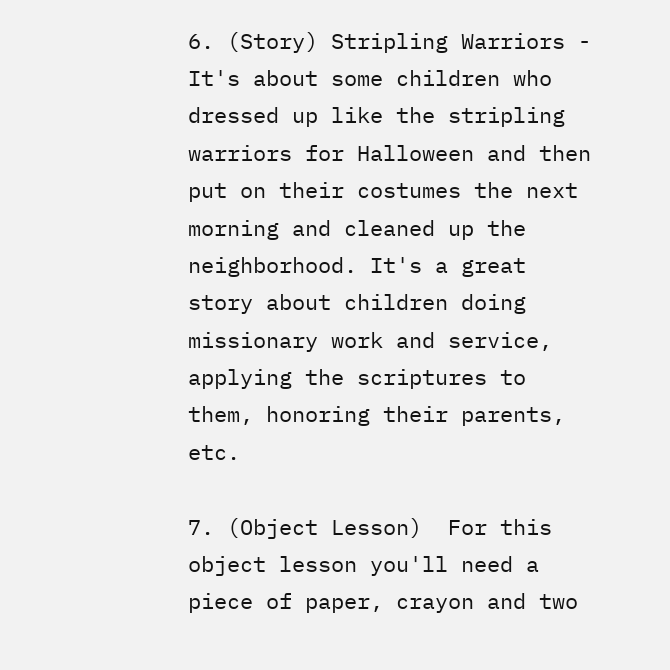6. (Story) Stripling Warriors - It's about some children who dressed up like the stripling warriors for Halloween and then put on their costumes the next morning and cleaned up the neighborhood. It's a great story about children doing missionary work and service, applying the scriptures to them, honoring their parents, etc.

7. (Object Lesson)  For this object lesson you'll need a piece of paper, crayon and two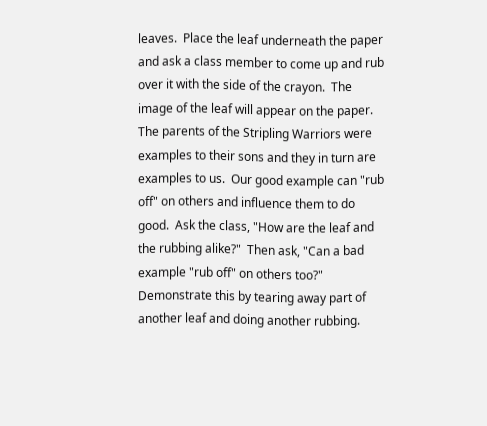leaves.  Place the leaf underneath the paper and ask a class member to come up and rub over it with the side of the crayon.  The image of the leaf will appear on the paper.  The parents of the Stripling Warriors were examples to their sons and they in turn are examples to us.  Our good example can "rub off" on others and influence them to do good.  Ask the class, "How are the leaf and the rubbing alike?"  Then ask, "Can a bad example "rub off" on others too?"  Demonstrate this by tearing away part of another leaf and doing another rubbing.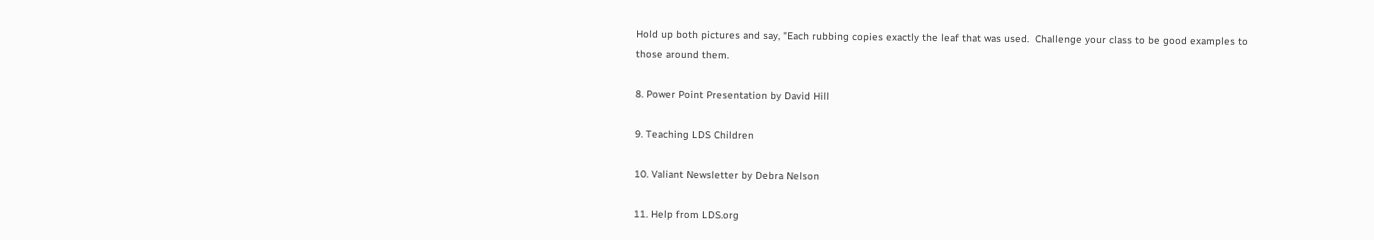Hold up both pictures and say, "Each rubbing copies exactly the leaf that was used.  Challenge your class to be good examples to those around them.

8. Power Point Presentation by David Hill

9. Teaching LDS Children

10. Valiant Newsletter by Debra Nelson

11. Help from LDS.org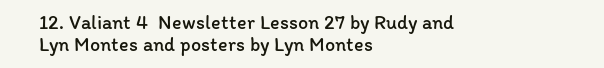12. Valiant 4  Newsletter Lesson 27 by Rudy and Lyn Montes and posters by Lyn Montes